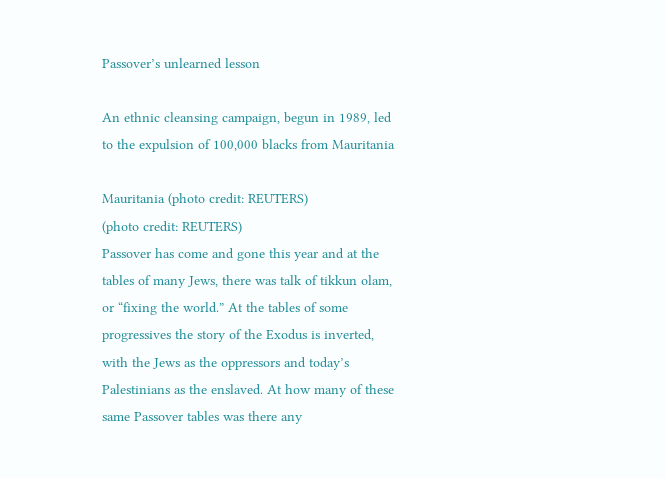Passover’s unlearned lesson

An ethnic cleansing campaign, begun in 1989, led to the expulsion of 100,000 blacks from Mauritania

Mauritania (photo credit: REUTERS)
(photo credit: REUTERS)
Passover has come and gone this year and at the tables of many Jews, there was talk of tikkun olam, or “fixing the world.” At the tables of some progressives the story of the Exodus is inverted, with the Jews as the oppressors and today’s Palestinians as the enslaved. At how many of these same Passover tables was there any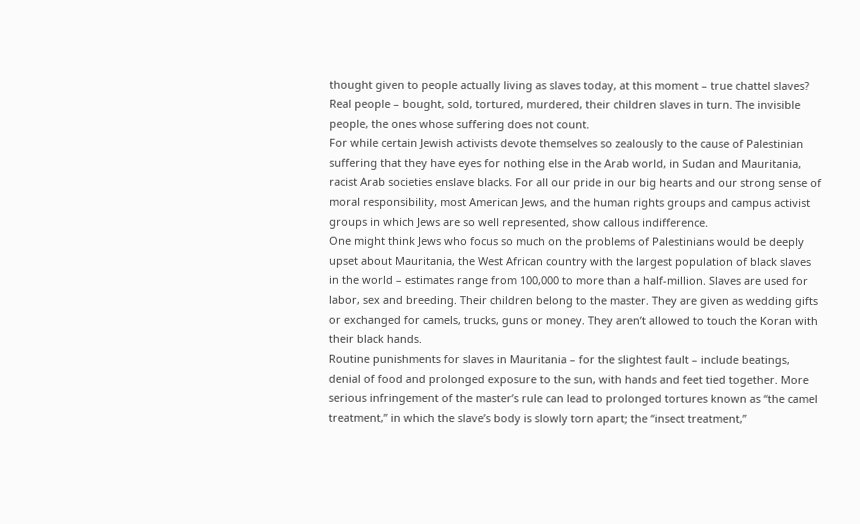thought given to people actually living as slaves today, at this moment – true chattel slaves? Real people – bought, sold, tortured, murdered, their children slaves in turn. The invisible people, the ones whose suffering does not count.
For while certain Jewish activists devote themselves so zealously to the cause of Palestinian suffering that they have eyes for nothing else in the Arab world, in Sudan and Mauritania, racist Arab societies enslave blacks. For all our pride in our big hearts and our strong sense of moral responsibility, most American Jews, and the human rights groups and campus activist groups in which Jews are so well represented, show callous indifference.
One might think Jews who focus so much on the problems of Palestinians would be deeply upset about Mauritania, the West African country with the largest population of black slaves in the world – estimates range from 100,000 to more than a half-million. Slaves are used for labor, sex and breeding. Their children belong to the master. They are given as wedding gifts or exchanged for camels, trucks, guns or money. They aren’t allowed to touch the Koran with their black hands.
Routine punishments for slaves in Mauritania – for the slightest fault – include beatings, denial of food and prolonged exposure to the sun, with hands and feet tied together. More serious infringement of the master’s rule can lead to prolonged tortures known as “the camel treatment,” in which the slave’s body is slowly torn apart; the “insect treatment,”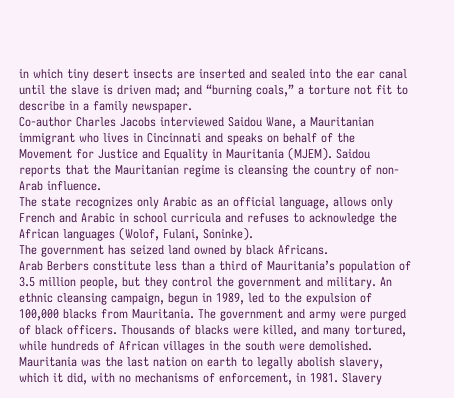in which tiny desert insects are inserted and sealed into the ear canal until the slave is driven mad; and “burning coals,” a torture not fit to describe in a family newspaper.
Co-author Charles Jacobs interviewed Saidou Wane, a Mauritanian immigrant who lives in Cincinnati and speaks on behalf of the Movement for Justice and Equality in Mauritania (MJEM). Saidou reports that the Mauritanian regime is cleansing the country of non-Arab influence.
The state recognizes only Arabic as an official language, allows only French and Arabic in school curricula and refuses to acknowledge the African languages (Wolof, Fulani, Soninke).
The government has seized land owned by black Africans.
Arab Berbers constitute less than a third of Mauritania’s population of 3.5 million people, but they control the government and military. An ethnic cleansing campaign, begun in 1989, led to the expulsion of 100,000 blacks from Mauritania. The government and army were purged of black officers. Thousands of blacks were killed, and many tortured, while hundreds of African villages in the south were demolished.
Mauritania was the last nation on earth to legally abolish slavery, which it did, with no mechanisms of enforcement, in 1981. Slavery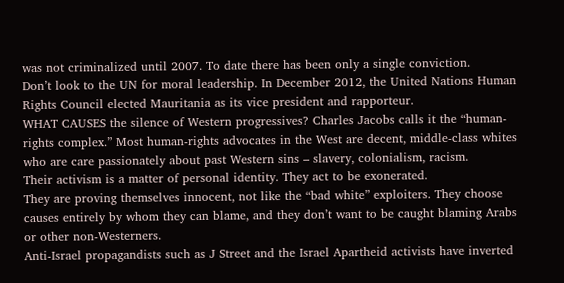was not criminalized until 2007. To date there has been only a single conviction.
Don’t look to the UN for moral leadership. In December 2012, the United Nations Human Rights Council elected Mauritania as its vice president and rapporteur.
WHAT CAUSES the silence of Western progressives? Charles Jacobs calls it the “human-rights complex.” Most human-rights advocates in the West are decent, middle-class whites who are care passionately about past Western sins – slavery, colonialism, racism.
Their activism is a matter of personal identity. They act to be exonerated.
They are proving themselves innocent, not like the “bad white” exploiters. They choose causes entirely by whom they can blame, and they don’t want to be caught blaming Arabs or other non-Westerners.
Anti-Israel propagandists such as J Street and the Israel Apartheid activists have inverted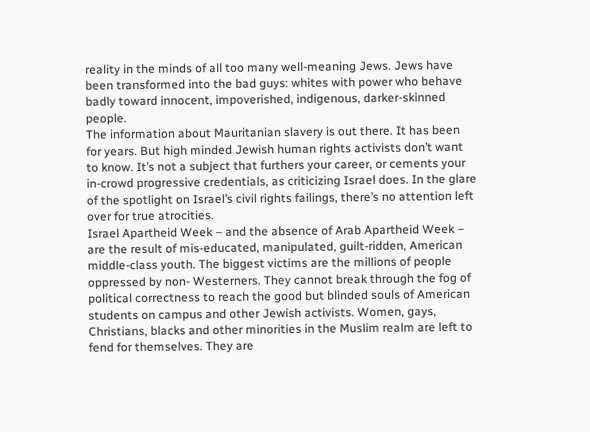reality in the minds of all too many well-meaning Jews. Jews have been transformed into the bad guys: whites with power who behave badly toward innocent, impoverished, indigenous, darker-skinned people.
The information about Mauritanian slavery is out there. It has been for years. But high minded Jewish human rights activists don’t want to know. It’s not a subject that furthers your career, or cements your in-crowd progressive credentials, as criticizing Israel does. In the glare of the spotlight on Israel’s civil rights failings, there’s no attention left over for true atrocities.
Israel Apartheid Week – and the absence of Arab Apartheid Week – are the result of mis-educated, manipulated, guilt-ridden, American middle-class youth. The biggest victims are the millions of people oppressed by non- Westerners. They cannot break through the fog of political correctness to reach the good but blinded souls of American students on campus and other Jewish activists. Women, gays, Christians, blacks and other minorities in the Muslim realm are left to fend for themselves. They are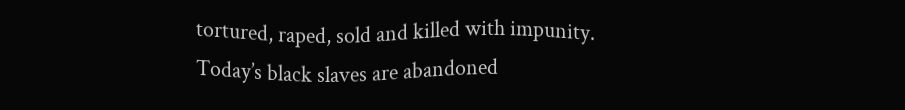tortured, raped, sold and killed with impunity.
Today’s black slaves are abandoned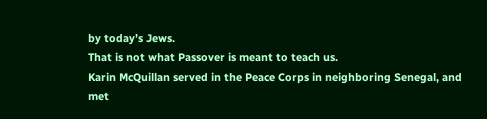by today’s Jews.
That is not what Passover is meant to teach us.
Karin McQuillan served in the Peace Corps in neighboring Senegal, and met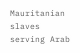Mauritanian slaves serving Arab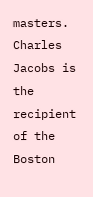masters. Charles Jacobs is the recipient of the Boston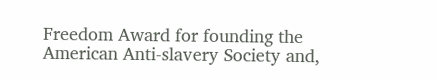Freedom Award for founding the American Anti-slavery Society and,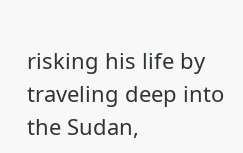risking his life by traveling deep into the Sudan,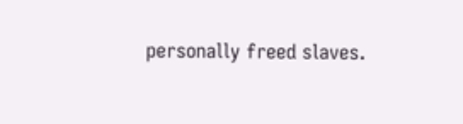personally freed slaves.